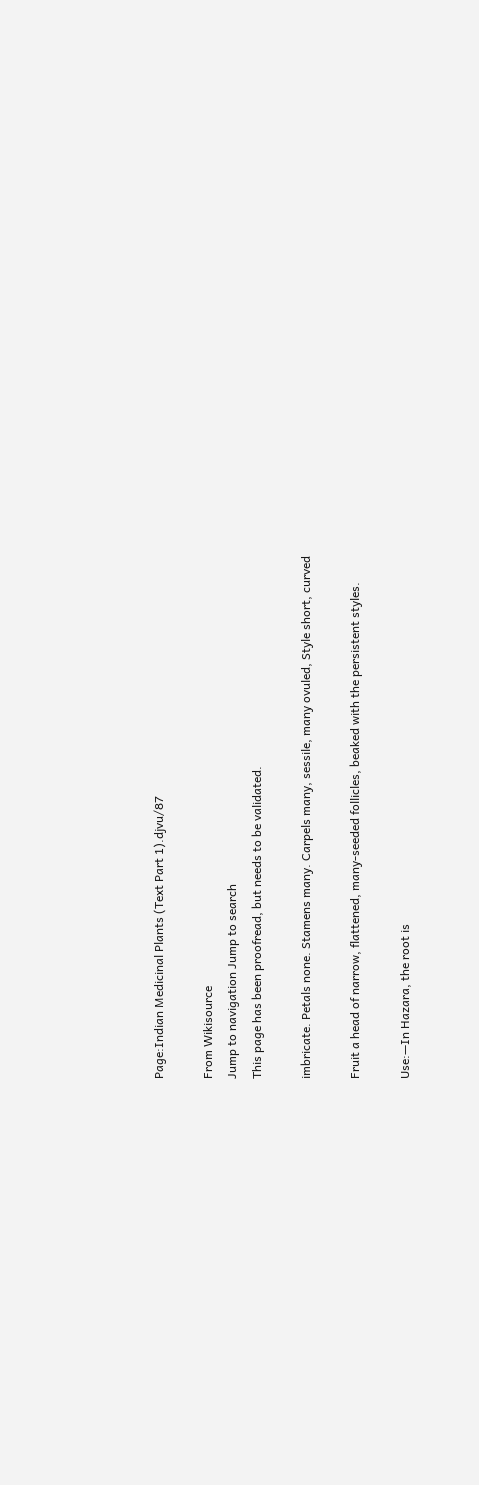Page:Indian Medicinal Plants (Text Part 1).djvu/87

From Wikisource
Jump to navigation Jump to search
This page has been proofread, but needs to be validated.

imbricate. Petals none. Stamens many. Carpels many, sessile, many ovuled, Style short, curved

Fruit a head of narrow, flattened, many-seeded follicles, beaked with the persistent styles.

Use:—In Hazara, the root is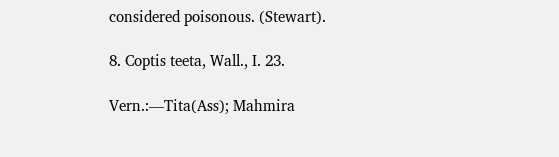considered poisonous. (Stewart).

8. Coptis teeta, Wall., I. 23.

Vern.:—Tita(Ass); Mahmira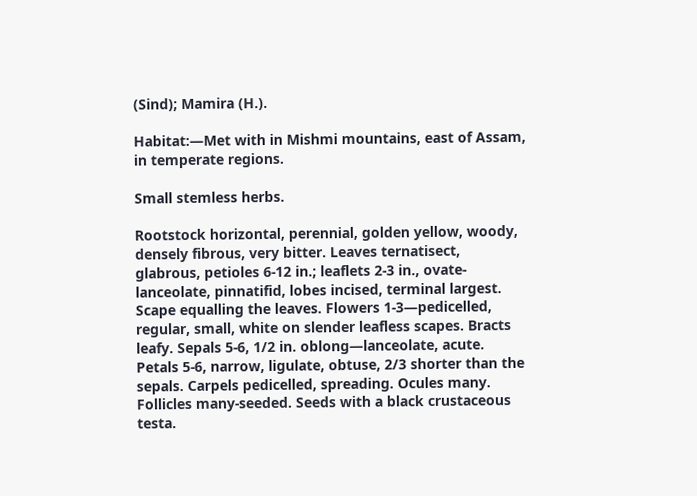(Sind); Mamira (H.).

Habitat:—Met with in Mishmi mountains, east of Assam, in temperate regions.

Small stemless herbs.

Rootstock horizontal, perennial, golden yellow, woody, densely fibrous, very bitter. Leaves ternatisect, glabrous, petioles 6-12 in.; leaflets 2-3 in., ovate-lanceolate, pinnatifid, lobes incised, terminal largest. Scape equalling the leaves. Flowers 1-3—pedicelled, regular, small, white on slender leafless scapes. Bracts leafy. Sepals 5-6, 1/2 in. oblong—lanceolate, acute. Petals 5-6, narrow, ligulate, obtuse, 2/3 shorter than the sepals. Carpels pedicelled, spreading. Ocules many. Follicles many-seeded. Seeds with a black crustaceous testa.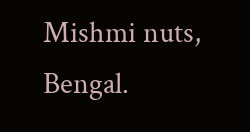Mishmi nuts, Bengal.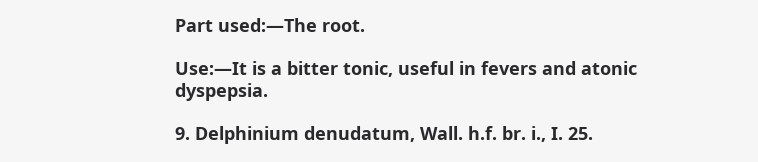Part used:—The root.

Use:—It is a bitter tonic, useful in fevers and atonic dyspepsia.

9. Delphinium denudatum, Wall. h.f. br. i., I. 25.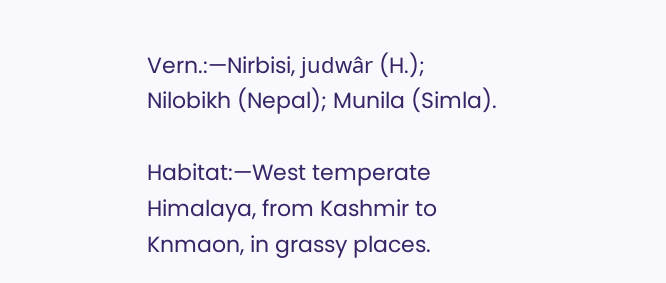Vern.:—Nirbisi, judwâr (H.); Nilobikh (Nepal); Munila (Simla).

Habitat:—West temperate Himalaya, from Kashmir to Knmaon, in grassy places.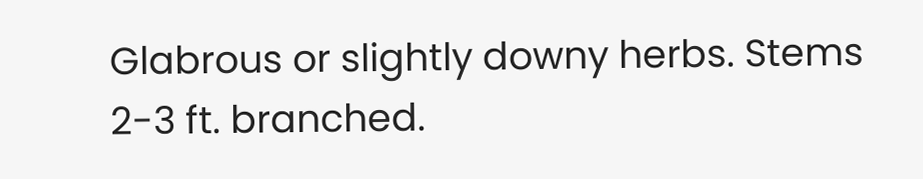Glabrous or slightly downy herbs. Stems 2-3 ft. branched.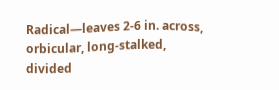Radical—leaves 2-6 in. across, orbicular, long-stalked, divided